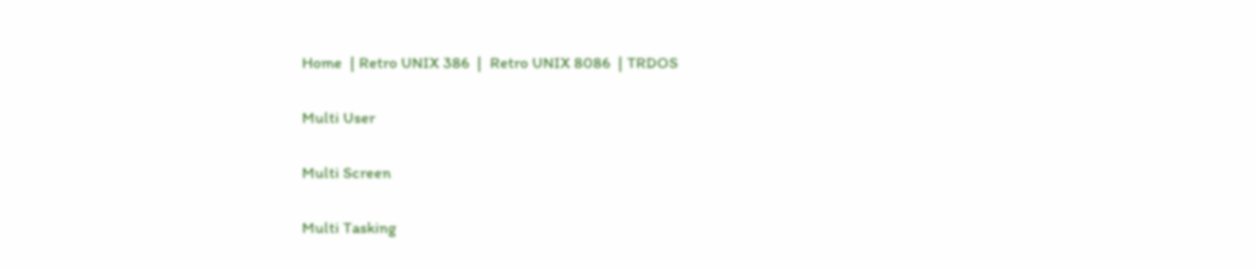Home  | Retro UNIX 386  |  Retro UNIX 8086  | TRDOS

Multi User

Multi Screen

Multi Tasking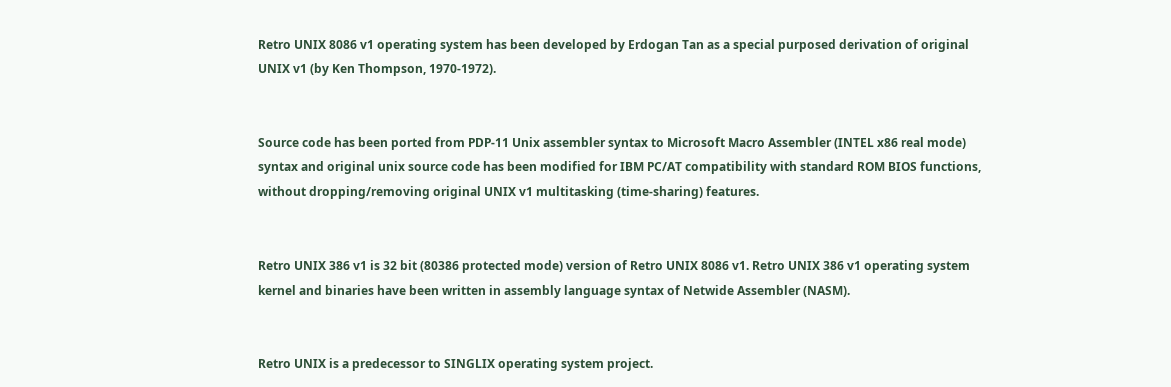Retro UNIX 8086 v1 operating system has been developed by Erdogan Tan as a special purposed derivation of original UNIX v1 (by Ken Thompson, 1970-1972).


Source code has been ported from PDP-11 Unix assembler syntax to Microsoft Macro Assembler (INTEL x86 real mode) syntax and original unix source code has been modified for IBM PC/AT compatibility with standard ROM BIOS functions, without dropping/removing original UNIX v1 multitasking (time-sharing) features.


Retro UNIX 386 v1 is 32 bit (80386 protected mode) version of Retro UNIX 8086 v1. Retro UNIX 386 v1 operating system kernel and binaries have been written in assembly language syntax of Netwide Assembler (NASM).


Retro UNIX is a predecessor to SINGLIX operating system project.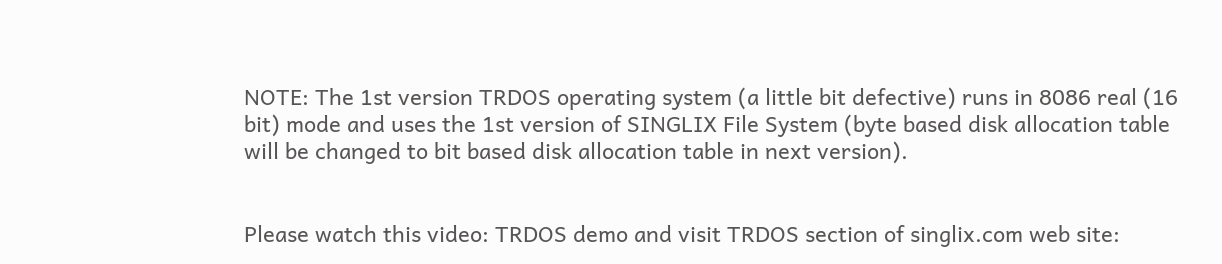NOTE: The 1st version TRDOS operating system (a little bit defective) runs in 8086 real (16 bit) mode and uses the 1st version of SINGLIX File System (byte based disk allocation table will be changed to bit based disk allocation table in next version).


Please watch this video: TRDOS demo and visit TRDOS section of singlix.com web site: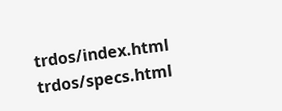trdos/index.html trdos/specs.html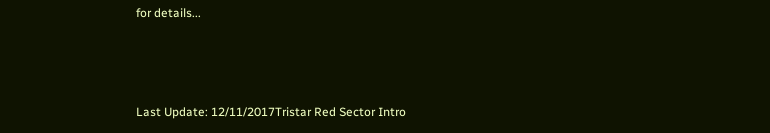for details...



Last Update: 12/11/2017Tristar Red Sector Intro